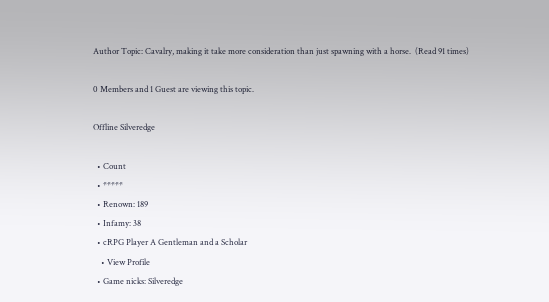Author Topic: Cavalry, making it take more consideration than just spawning with a horse.  (Read 91 times)

0 Members and 1 Guest are viewing this topic.

Offline Silveredge

  • Count
  • *****
  • Renown: 189
  • Infamy: 38
  • cRPG Player A Gentleman and a Scholar
    • View Profile
  • Game nicks: Silveredge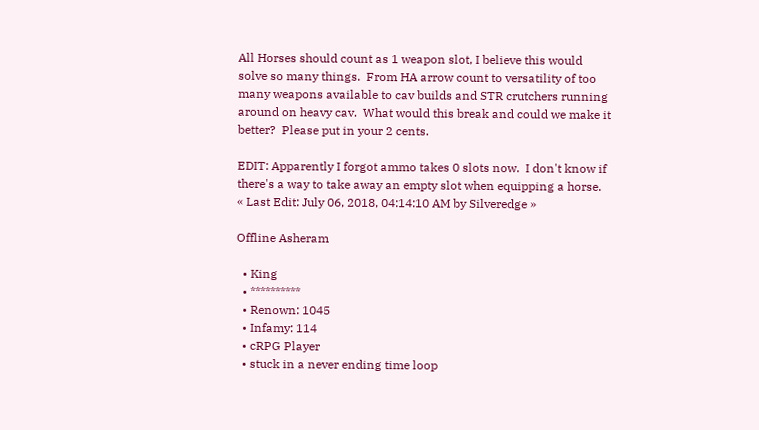All Horses should count as 1 weapon slot, I believe this would solve so many things.  From HA arrow count to versatility of too many weapons available to cav builds and STR crutchers running around on heavy cav.  What would this break and could we make it better?  Please put in your 2 cents.

EDIT: Apparently I forgot ammo takes 0 slots now.  I don't know if there's a way to take away an empty slot when equipping a horse.
« Last Edit: July 06, 2018, 04:14:10 AM by Silveredge »

Offline Asheram

  • King
  • **********
  • Renown: 1045
  • Infamy: 114
  • cRPG Player
  • stuck in a never ending time loop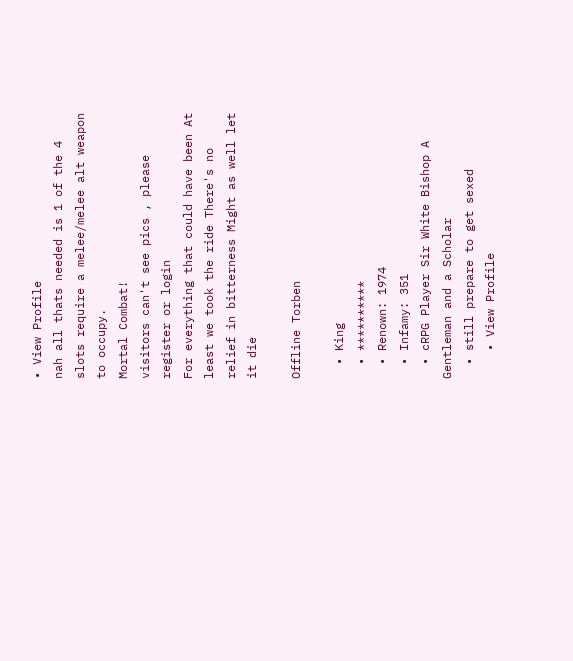• View Profile
nah all thats needed is 1 of the 4 slots require a melee/melee alt weapon to occupy.
Mortal Combat!
visitors can't see pics , please register or login
For everything that could have been At least we took the ride There's no relief in bitterness Might as well let it die

Offline Torben

  • King
  • **********
  • Renown: 1974
  • Infamy: 351
  • cRPG Player Sir White Bishop A Gentleman and a Scholar
  • still prepare to get sexed
    • View Profile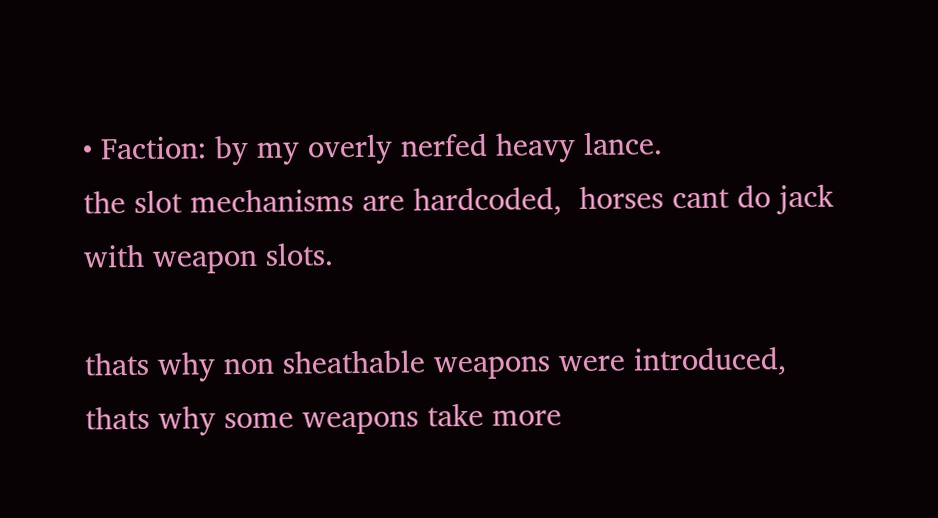• Faction: by my overly nerfed heavy lance.
the slot mechanisms are hardcoded,  horses cant do jack with weapon slots.

thats why non sheathable weapons were introduced,  thats why some weapons take more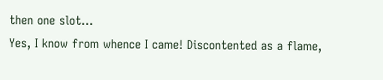then one slot...
Yes, I know from whence I came! Discontented as a flame,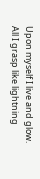Upon myself I live and glow. All I grasp like lightning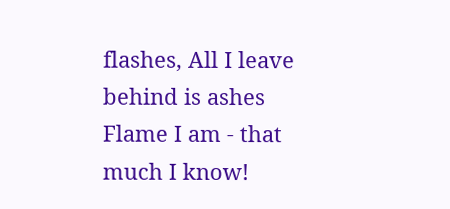flashes, All I leave behind is ashes
Flame I am - that much I know!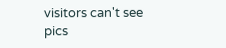visitors can't see pics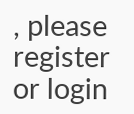, please register or login